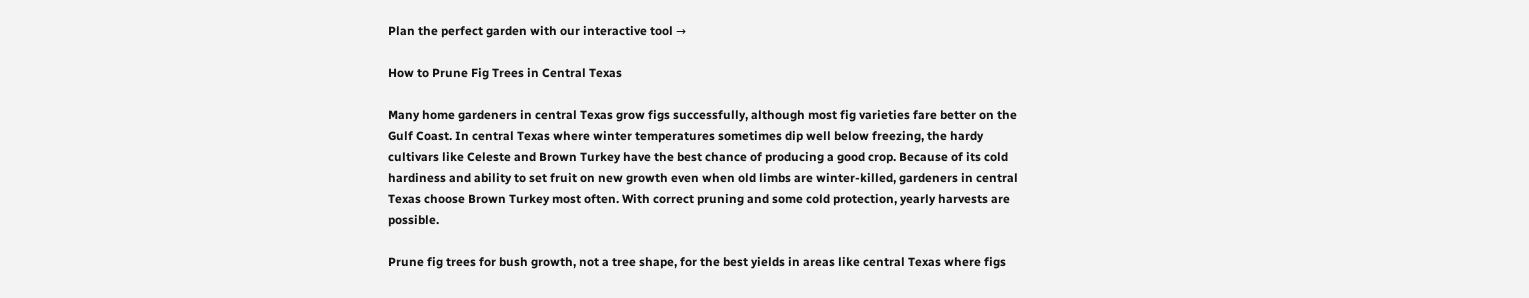Plan the perfect garden with our interactive tool →

How to Prune Fig Trees in Central Texas

Many home gardeners in central Texas grow figs successfully, although most fig varieties fare better on the Gulf Coast. In central Texas where winter temperatures sometimes dip well below freezing, the hardy cultivars like Celeste and Brown Turkey have the best chance of producing a good crop. Because of its cold hardiness and ability to set fruit on new growth even when old limbs are winter-killed, gardeners in central Texas choose Brown Turkey most often. With correct pruning and some cold protection, yearly harvests are possible.

Prune fig trees for bush growth, not a tree shape, for the best yields in areas like central Texas where figs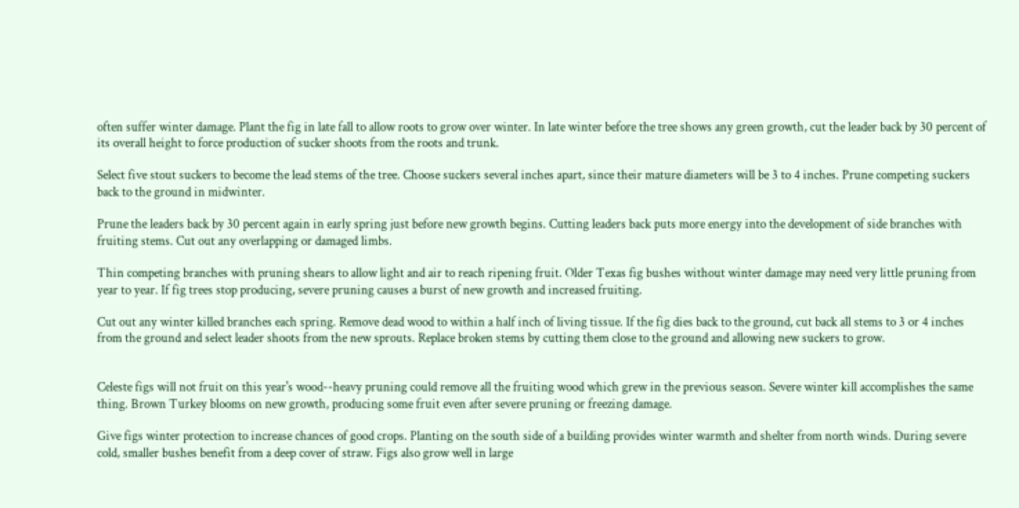often suffer winter damage. Plant the fig in late fall to allow roots to grow over winter. In late winter before the tree shows any green growth, cut the leader back by 30 percent of its overall height to force production of sucker shoots from the roots and trunk.

Select five stout suckers to become the lead stems of the tree. Choose suckers several inches apart, since their mature diameters will be 3 to 4 inches. Prune competing suckers back to the ground in midwinter.

Prune the leaders back by 30 percent again in early spring just before new growth begins. Cutting leaders back puts more energy into the development of side branches with fruiting stems. Cut out any overlapping or damaged limbs.

Thin competing branches with pruning shears to allow light and air to reach ripening fruit. Older Texas fig bushes without winter damage may need very little pruning from year to year. If fig trees stop producing, severe pruning causes a burst of new growth and increased fruiting.

Cut out any winter killed branches each spring. Remove dead wood to within a half inch of living tissue. If the fig dies back to the ground, cut back all stems to 3 or 4 inches from the ground and select leader shoots from the new sprouts. Replace broken stems by cutting them close to the ground and allowing new suckers to grow.


Celeste figs will not fruit on this year's wood--heavy pruning could remove all the fruiting wood which grew in the previous season. Severe winter kill accomplishes the same thing. Brown Turkey blooms on new growth, producing some fruit even after severe pruning or freezing damage.

Give figs winter protection to increase chances of good crops. Planting on the south side of a building provides winter warmth and shelter from north winds. During severe cold, smaller bushes benefit from a deep cover of straw. Figs also grow well in large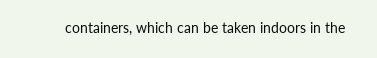containers, which can be taken indoors in the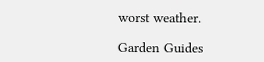worst weather.

Garden Guides